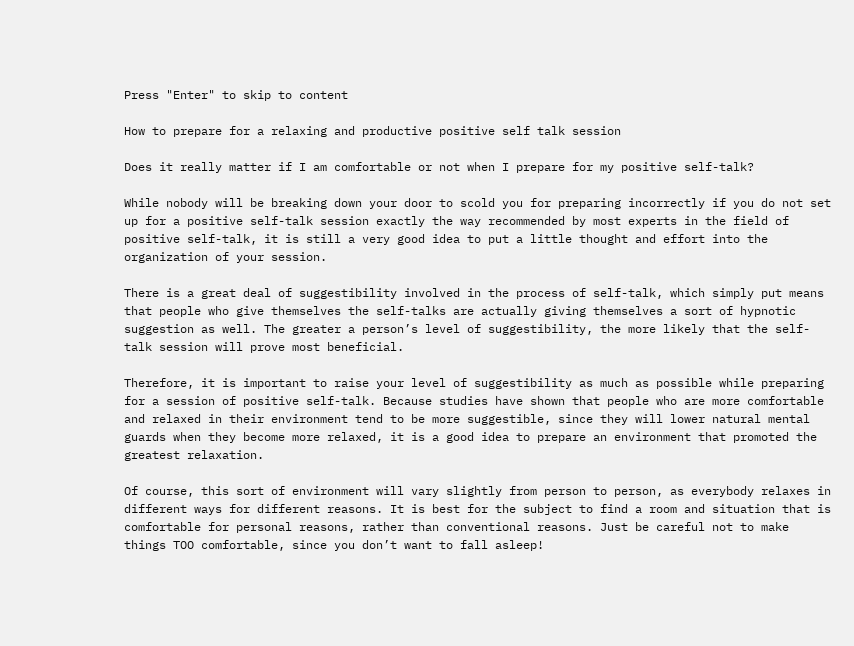Press "Enter" to skip to content

How to prepare for a relaxing and productive positive self talk session

Does it really matter if I am comfortable or not when I prepare for my positive self-talk?

While nobody will be breaking down your door to scold you for preparing incorrectly if you do not set up for a positive self-talk session exactly the way recommended by most experts in the field of positive self-talk, it is still a very good idea to put a little thought and effort into the organization of your session.

There is a great deal of suggestibility involved in the process of self-talk, which simply put means that people who give themselves the self-talks are actually giving themselves a sort of hypnotic suggestion as well. The greater a person’s level of suggestibility, the more likely that the self-talk session will prove most beneficial.

Therefore, it is important to raise your level of suggestibility as much as possible while preparing for a session of positive self-talk. Because studies have shown that people who are more comfortable and relaxed in their environment tend to be more suggestible, since they will lower natural mental guards when they become more relaxed, it is a good idea to prepare an environment that promoted the greatest relaxation.

Of course, this sort of environment will vary slightly from person to person, as everybody relaxes in different ways for different reasons. It is best for the subject to find a room and situation that is comfortable for personal reasons, rather than conventional reasons. Just be careful not to make things TOO comfortable, since you don’t want to fall asleep!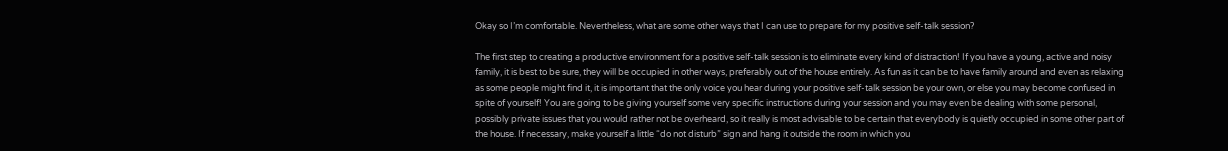Okay so I’m comfortable. Nevertheless, what are some other ways that I can use to prepare for my positive self-talk session?

The first step to creating a productive environment for a positive self-talk session is to eliminate every kind of distraction! If you have a young, active and noisy family, it is best to be sure, they will be occupied in other ways, preferably out of the house entirely. As fun as it can be to have family around and even as relaxing as some people might find it, it is important that the only voice you hear during your positive self-talk session be your own, or else you may become confused in spite of yourself! You are going to be giving yourself some very specific instructions during your session and you may even be dealing with some personal, possibly private issues that you would rather not be overheard, so it really is most advisable to be certain that everybody is quietly occupied in some other part of the house. If necessary, make yourself a little “do not disturb” sign and hang it outside the room in which you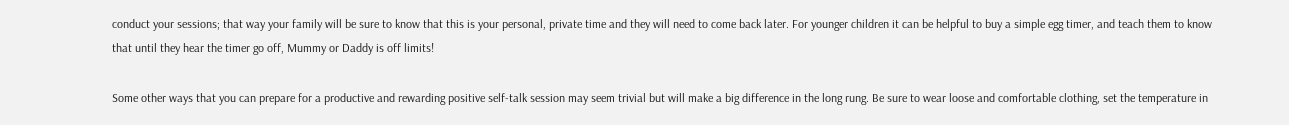conduct your sessions; that way your family will be sure to know that this is your personal, private time and they will need to come back later. For younger children it can be helpful to buy a simple egg timer, and teach them to know that until they hear the timer go off, Mummy or Daddy is off limits!

Some other ways that you can prepare for a productive and rewarding positive self-talk session may seem trivial but will make a big difference in the long rung. Be sure to wear loose and comfortable clothing, set the temperature in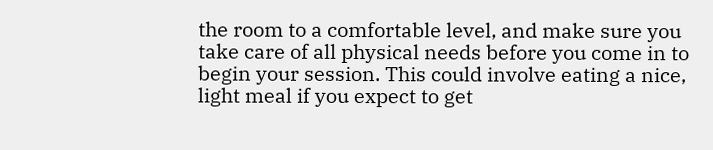the room to a comfortable level, and make sure you take care of all physical needs before you come in to begin your session. This could involve eating a nice, light meal if you expect to get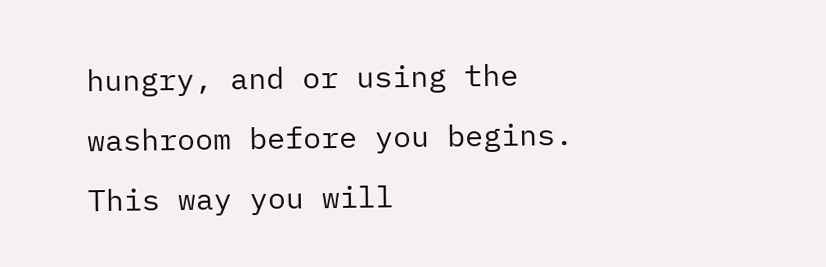hungry, and or using the washroom before you begins. This way you will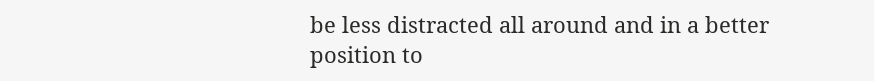be less distracted all around and in a better position to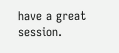have a great session.